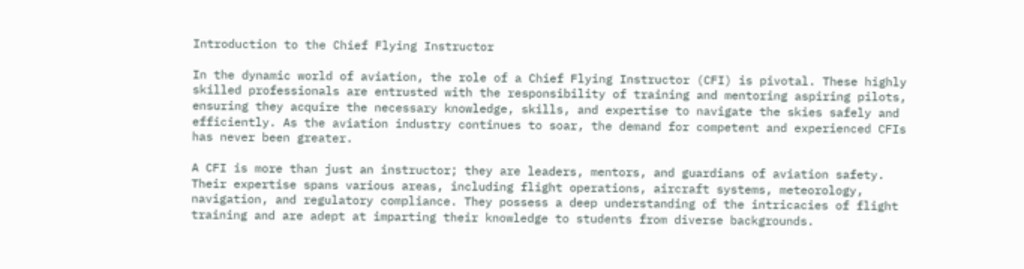Introduction to the Chief Flying Instructor

In the dynamic world of aviation, the role of a Chief Flying Instructor (CFI) is pivotal. These highly skilled professionals are entrusted with the responsibility of training and mentoring aspiring pilots, ensuring they acquire the necessary knowledge, skills, and expertise to navigate the skies safely and efficiently. As the aviation industry continues to soar, the demand for competent and experienced CFIs has never been greater.

A CFI is more than just an instructor; they are leaders, mentors, and guardians of aviation safety. Their expertise spans various areas, including flight operations, aircraft systems, meteorology, navigation, and regulatory compliance. They possess a deep understanding of the intricacies of flight training and are adept at imparting their knowledge to students from diverse backgrounds.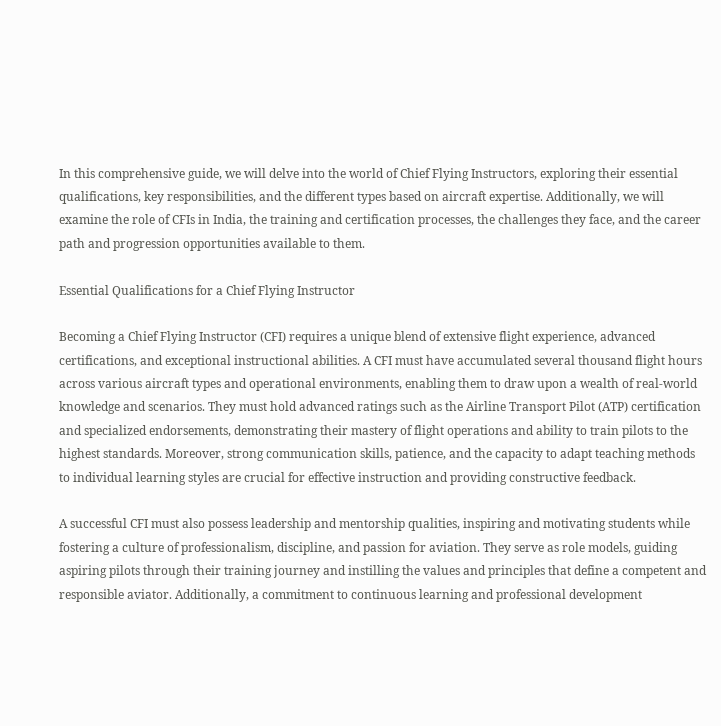In this comprehensive guide, we will delve into the world of Chief Flying Instructors, exploring their essential qualifications, key responsibilities, and the different types based on aircraft expertise. Additionally, we will examine the role of CFIs in India, the training and certification processes, the challenges they face, and the career path and progression opportunities available to them.

Essential Qualifications for a Chief Flying Instructor

Becoming a Chief Flying Instructor (CFI) requires a unique blend of extensive flight experience, advanced certifications, and exceptional instructional abilities. A CFI must have accumulated several thousand flight hours across various aircraft types and operational environments, enabling them to draw upon a wealth of real-world knowledge and scenarios. They must hold advanced ratings such as the Airline Transport Pilot (ATP) certification and specialized endorsements, demonstrating their mastery of flight operations and ability to train pilots to the highest standards. Moreover, strong communication skills, patience, and the capacity to adapt teaching methods to individual learning styles are crucial for effective instruction and providing constructive feedback.

A successful CFI must also possess leadership and mentorship qualities, inspiring and motivating students while fostering a culture of professionalism, discipline, and passion for aviation. They serve as role models, guiding aspiring pilots through their training journey and instilling the values and principles that define a competent and responsible aviator. Additionally, a commitment to continuous learning and professional development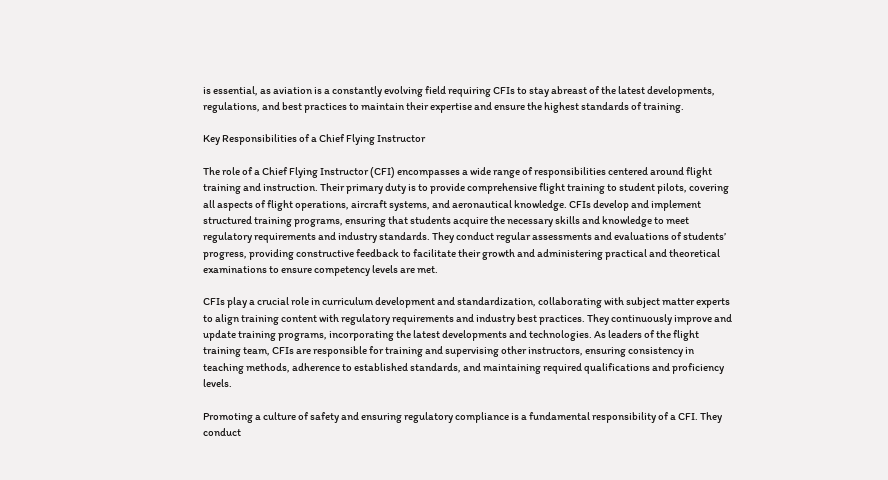is essential, as aviation is a constantly evolving field requiring CFIs to stay abreast of the latest developments, regulations, and best practices to maintain their expertise and ensure the highest standards of training.

Key Responsibilities of a Chief Flying Instructor

The role of a Chief Flying Instructor (CFI) encompasses a wide range of responsibilities centered around flight training and instruction. Their primary duty is to provide comprehensive flight training to student pilots, covering all aspects of flight operations, aircraft systems, and aeronautical knowledge. CFIs develop and implement structured training programs, ensuring that students acquire the necessary skills and knowledge to meet regulatory requirements and industry standards. They conduct regular assessments and evaluations of students’ progress, providing constructive feedback to facilitate their growth and administering practical and theoretical examinations to ensure competency levels are met.

CFIs play a crucial role in curriculum development and standardization, collaborating with subject matter experts to align training content with regulatory requirements and industry best practices. They continuously improve and update training programs, incorporating the latest developments and technologies. As leaders of the flight training team, CFIs are responsible for training and supervising other instructors, ensuring consistency in teaching methods, adherence to established standards, and maintaining required qualifications and proficiency levels.

Promoting a culture of safety and ensuring regulatory compliance is a fundamental responsibility of a CFI. They conduct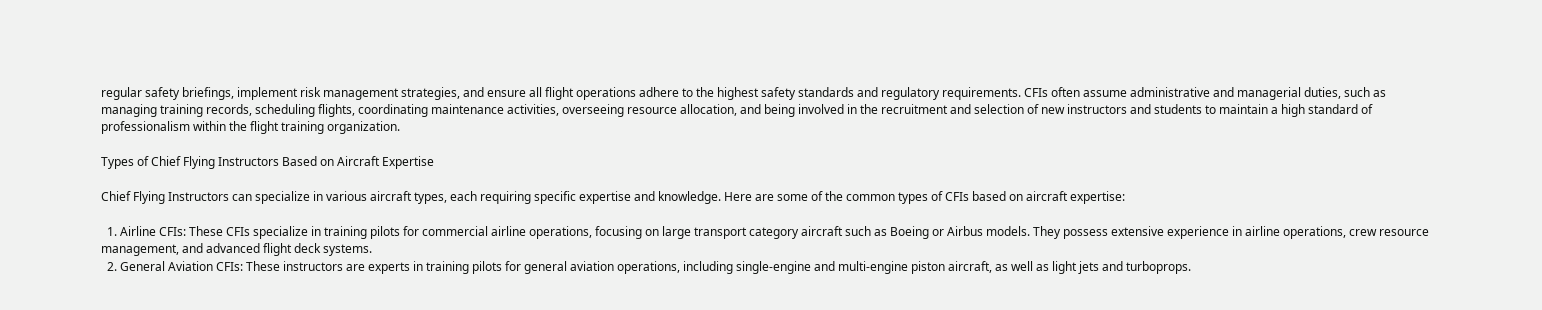regular safety briefings, implement risk management strategies, and ensure all flight operations adhere to the highest safety standards and regulatory requirements. CFIs often assume administrative and managerial duties, such as managing training records, scheduling flights, coordinating maintenance activities, overseeing resource allocation, and being involved in the recruitment and selection of new instructors and students to maintain a high standard of professionalism within the flight training organization.

Types of Chief Flying Instructors Based on Aircraft Expertise

Chief Flying Instructors can specialize in various aircraft types, each requiring specific expertise and knowledge. Here are some of the common types of CFIs based on aircraft expertise:

  1. Airline CFIs: These CFIs specialize in training pilots for commercial airline operations, focusing on large transport category aircraft such as Boeing or Airbus models. They possess extensive experience in airline operations, crew resource management, and advanced flight deck systems.
  2. General Aviation CFIs: These instructors are experts in training pilots for general aviation operations, including single-engine and multi-engine piston aircraft, as well as light jets and turboprops.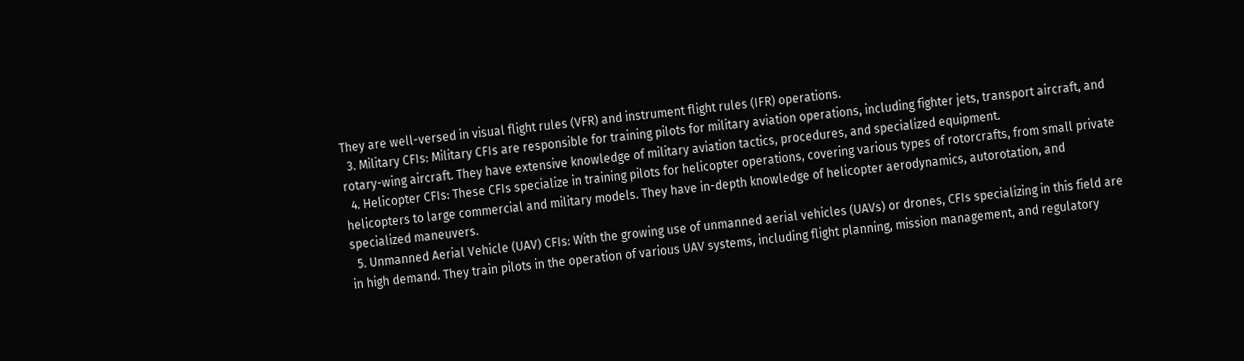They are well-versed in visual flight rules (VFR) and instrument flight rules (IFR) operations.
  3. Military CFIs: Military CFIs are responsible for training pilots for military aviation operations, including fighter jets, transport aircraft, and rotary-wing aircraft. They have extensive knowledge of military aviation tactics, procedures, and specialized equipment.
  4. Helicopter CFIs: These CFIs specialize in training pilots for helicopter operations, covering various types of rotorcrafts, from small private helicopters to large commercial and military models. They have in-depth knowledge of helicopter aerodynamics, autorotation, and specialized maneuvers.
  5. Unmanned Aerial Vehicle (UAV) CFIs: With the growing use of unmanned aerial vehicles (UAVs) or drones, CFIs specializing in this field are in high demand. They train pilots in the operation of various UAV systems, including flight planning, mission management, and regulatory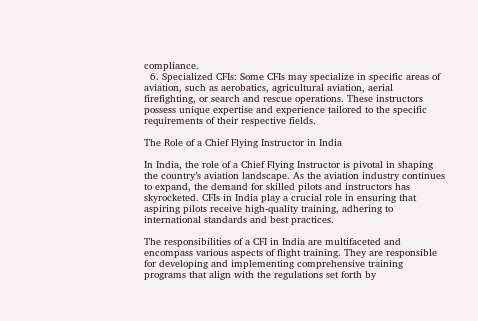compliance.
  6. Specialized CFIs: Some CFIs may specialize in specific areas of aviation, such as aerobatics, agricultural aviation, aerial firefighting, or search and rescue operations. These instructors possess unique expertise and experience tailored to the specific requirements of their respective fields.

The Role of a Chief Flying Instructor in India

In India, the role of a Chief Flying Instructor is pivotal in shaping the country’s aviation landscape. As the aviation industry continues to expand, the demand for skilled pilots and instructors has skyrocketed. CFIs in India play a crucial role in ensuring that aspiring pilots receive high-quality training, adhering to international standards and best practices.

The responsibilities of a CFI in India are multifaceted and encompass various aspects of flight training. They are responsible for developing and implementing comprehensive training programs that align with the regulations set forth by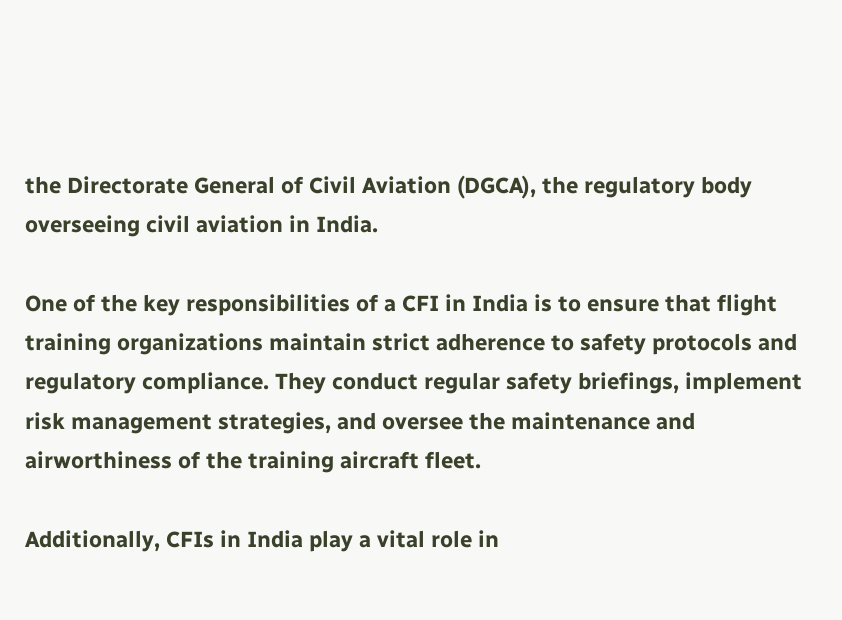the Directorate General of Civil Aviation (DGCA), the regulatory body overseeing civil aviation in India.

One of the key responsibilities of a CFI in India is to ensure that flight training organizations maintain strict adherence to safety protocols and regulatory compliance. They conduct regular safety briefings, implement risk management strategies, and oversee the maintenance and airworthiness of the training aircraft fleet.

Additionally, CFIs in India play a vital role in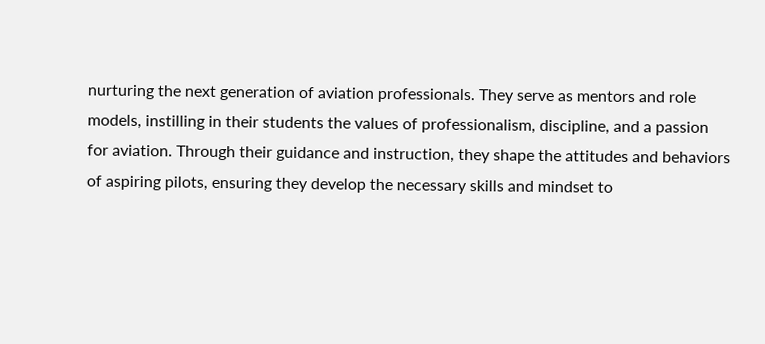nurturing the next generation of aviation professionals. They serve as mentors and role models, instilling in their students the values of professionalism, discipline, and a passion for aviation. Through their guidance and instruction, they shape the attitudes and behaviors of aspiring pilots, ensuring they develop the necessary skills and mindset to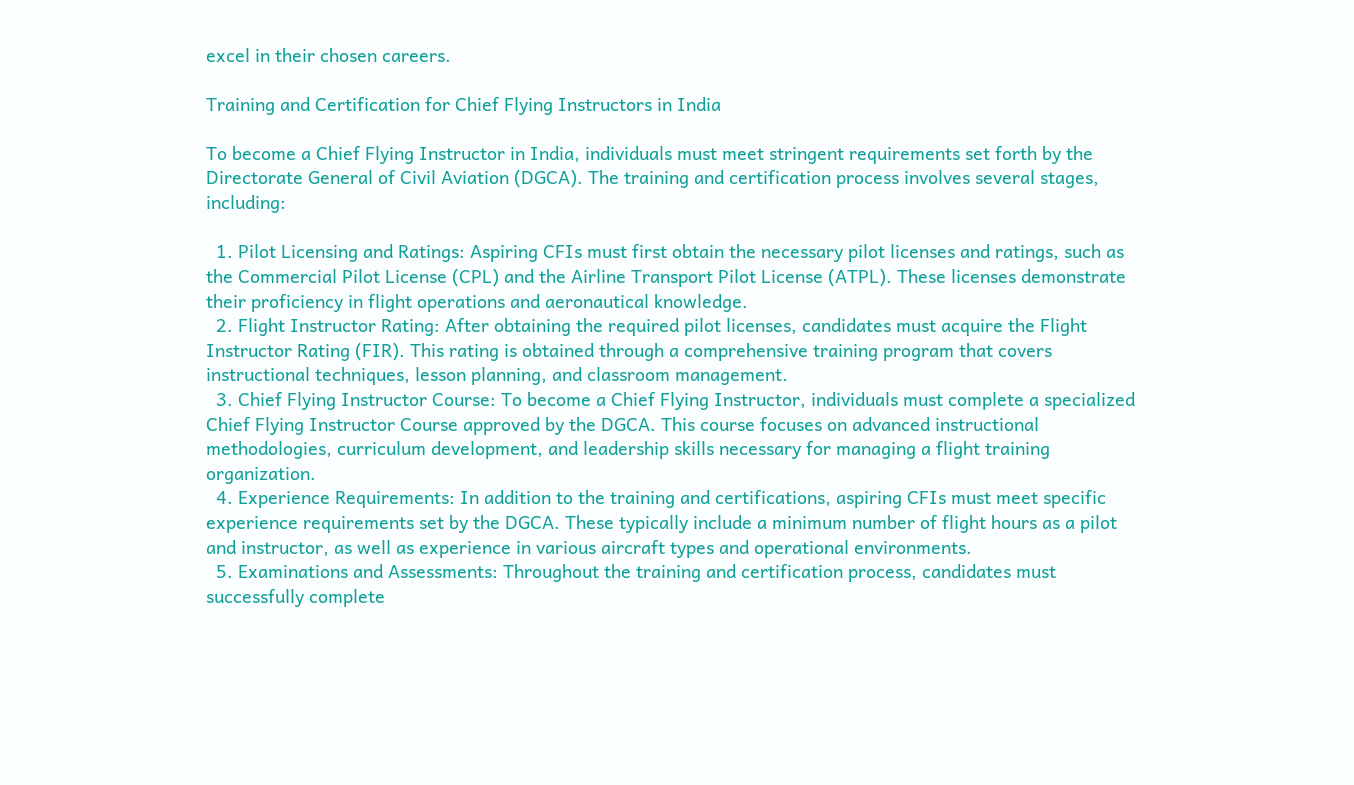excel in their chosen careers.

Training and Certification for Chief Flying Instructors in India

To become a Chief Flying Instructor in India, individuals must meet stringent requirements set forth by the Directorate General of Civil Aviation (DGCA). The training and certification process involves several stages, including:

  1. Pilot Licensing and Ratings: Aspiring CFIs must first obtain the necessary pilot licenses and ratings, such as the Commercial Pilot License (CPL) and the Airline Transport Pilot License (ATPL). These licenses demonstrate their proficiency in flight operations and aeronautical knowledge.
  2. Flight Instructor Rating: After obtaining the required pilot licenses, candidates must acquire the Flight Instructor Rating (FIR). This rating is obtained through a comprehensive training program that covers instructional techniques, lesson planning, and classroom management.
  3. Chief Flying Instructor Course: To become a Chief Flying Instructor, individuals must complete a specialized Chief Flying Instructor Course approved by the DGCA. This course focuses on advanced instructional methodologies, curriculum development, and leadership skills necessary for managing a flight training organization.
  4. Experience Requirements: In addition to the training and certifications, aspiring CFIs must meet specific experience requirements set by the DGCA. These typically include a minimum number of flight hours as a pilot and instructor, as well as experience in various aircraft types and operational environments.
  5. Examinations and Assessments: Throughout the training and certification process, candidates must successfully complete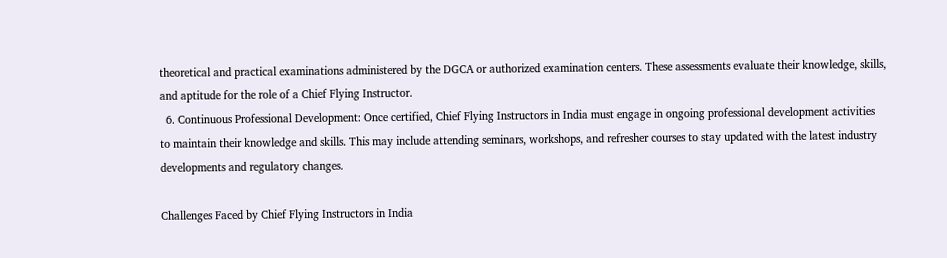theoretical and practical examinations administered by the DGCA or authorized examination centers. These assessments evaluate their knowledge, skills, and aptitude for the role of a Chief Flying Instructor.
  6. Continuous Professional Development: Once certified, Chief Flying Instructors in India must engage in ongoing professional development activities to maintain their knowledge and skills. This may include attending seminars, workshops, and refresher courses to stay updated with the latest industry developments and regulatory changes.

Challenges Faced by Chief Flying Instructors in India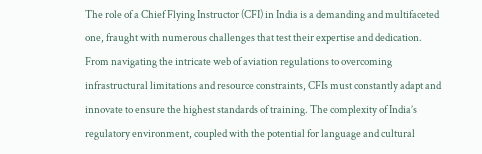The role of a Chief Flying Instructor (CFI) in India is a demanding and multifaceted one, fraught with numerous challenges that test their expertise and dedication. From navigating the intricate web of aviation regulations to overcoming infrastructural limitations and resource constraints, CFIs must constantly adapt and innovate to ensure the highest standards of training. The complexity of India’s regulatory environment, coupled with the potential for language and cultural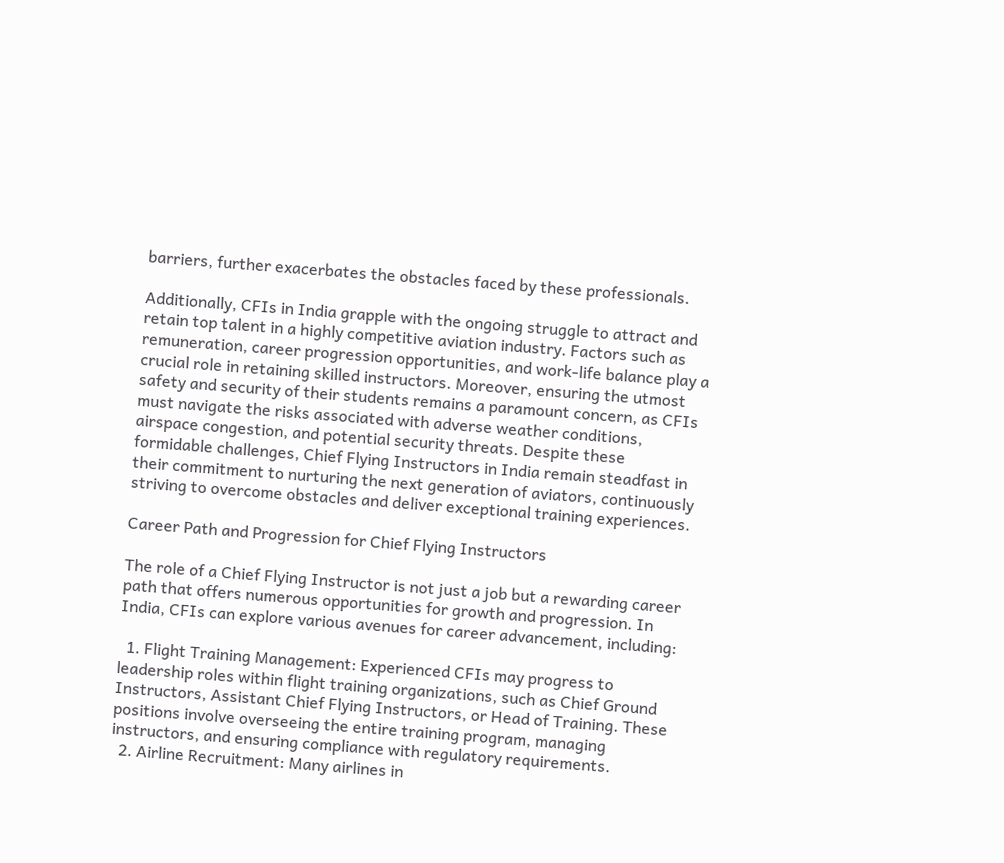barriers, further exacerbates the obstacles faced by these professionals.

Additionally, CFIs in India grapple with the ongoing struggle to attract and retain top talent in a highly competitive aviation industry. Factors such as remuneration, career progression opportunities, and work-life balance play a crucial role in retaining skilled instructors. Moreover, ensuring the utmost safety and security of their students remains a paramount concern, as CFIs must navigate the risks associated with adverse weather conditions, airspace congestion, and potential security threats. Despite these formidable challenges, Chief Flying Instructors in India remain steadfast in their commitment to nurturing the next generation of aviators, continuously striving to overcome obstacles and deliver exceptional training experiences.

Career Path and Progression for Chief Flying Instructors

The role of a Chief Flying Instructor is not just a job but a rewarding career path that offers numerous opportunities for growth and progression. In India, CFIs can explore various avenues for career advancement, including:

  1. Flight Training Management: Experienced CFIs may progress to leadership roles within flight training organizations, such as Chief Ground Instructors, Assistant Chief Flying Instructors, or Head of Training. These positions involve overseeing the entire training program, managing instructors, and ensuring compliance with regulatory requirements.
  2. Airline Recruitment: Many airlines in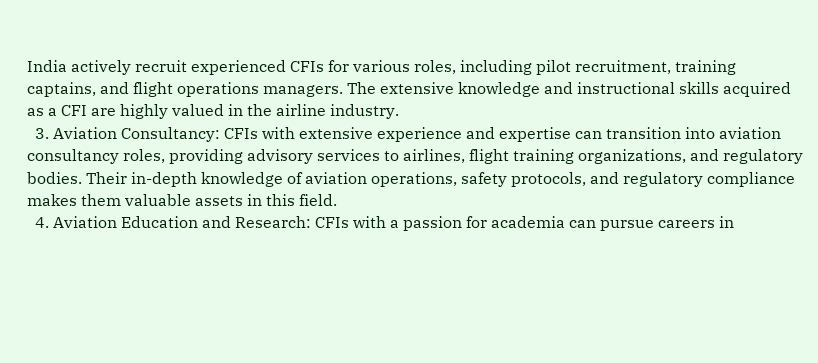India actively recruit experienced CFIs for various roles, including pilot recruitment, training captains, and flight operations managers. The extensive knowledge and instructional skills acquired as a CFI are highly valued in the airline industry.
  3. Aviation Consultancy: CFIs with extensive experience and expertise can transition into aviation consultancy roles, providing advisory services to airlines, flight training organizations, and regulatory bodies. Their in-depth knowledge of aviation operations, safety protocols, and regulatory compliance makes them valuable assets in this field.
  4. Aviation Education and Research: CFIs with a passion for academia can pursue careers in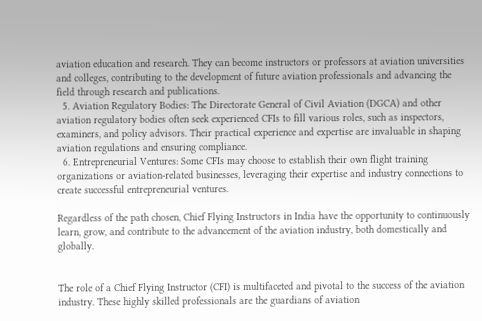aviation education and research. They can become instructors or professors at aviation universities and colleges, contributing to the development of future aviation professionals and advancing the field through research and publications.
  5. Aviation Regulatory Bodies: The Directorate General of Civil Aviation (DGCA) and other aviation regulatory bodies often seek experienced CFIs to fill various roles, such as inspectors, examiners, and policy advisors. Their practical experience and expertise are invaluable in shaping aviation regulations and ensuring compliance.
  6. Entrepreneurial Ventures: Some CFIs may choose to establish their own flight training organizations or aviation-related businesses, leveraging their expertise and industry connections to create successful entrepreneurial ventures.

Regardless of the path chosen, Chief Flying Instructors in India have the opportunity to continuously learn, grow, and contribute to the advancement of the aviation industry, both domestically and globally.


The role of a Chief Flying Instructor (CFI) is multifaceted and pivotal to the success of the aviation industry. These highly skilled professionals are the guardians of aviation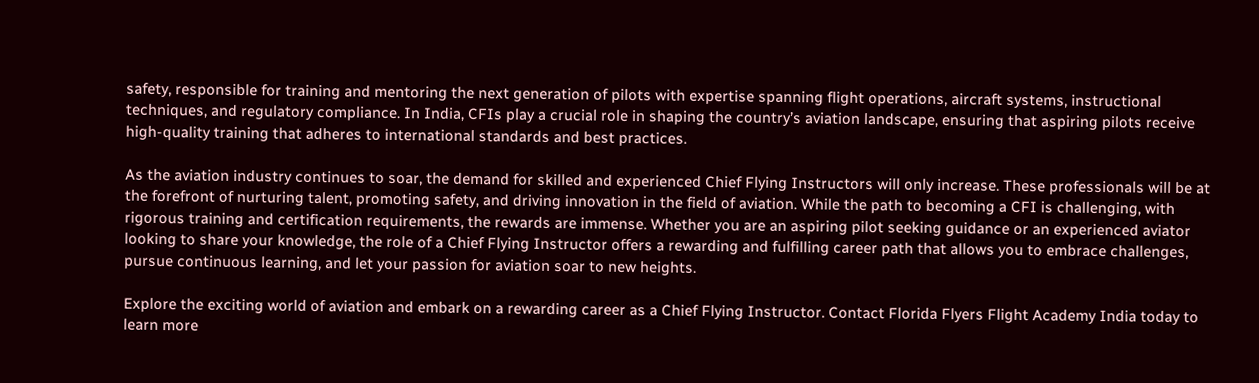safety, responsible for training and mentoring the next generation of pilots with expertise spanning flight operations, aircraft systems, instructional techniques, and regulatory compliance. In India, CFIs play a crucial role in shaping the country’s aviation landscape, ensuring that aspiring pilots receive high-quality training that adheres to international standards and best practices.

As the aviation industry continues to soar, the demand for skilled and experienced Chief Flying Instructors will only increase. These professionals will be at the forefront of nurturing talent, promoting safety, and driving innovation in the field of aviation. While the path to becoming a CFI is challenging, with rigorous training and certification requirements, the rewards are immense. Whether you are an aspiring pilot seeking guidance or an experienced aviator looking to share your knowledge, the role of a Chief Flying Instructor offers a rewarding and fulfilling career path that allows you to embrace challenges, pursue continuous learning, and let your passion for aviation soar to new heights.

Explore the exciting world of aviation and embark on a rewarding career as a Chief Flying Instructor. Contact Florida Flyers Flight Academy India today to learn more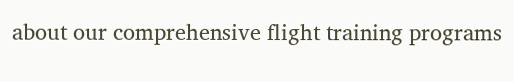about our comprehensive flight training programs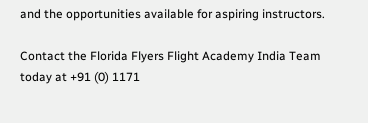and the opportunities available for aspiring instructors.

Contact the Florida Flyers Flight Academy India Team today at +91 (0) 1171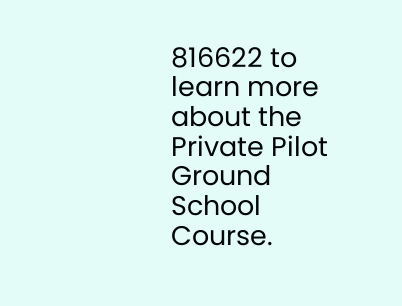816622 to learn more about the Private Pilot Ground School Course.